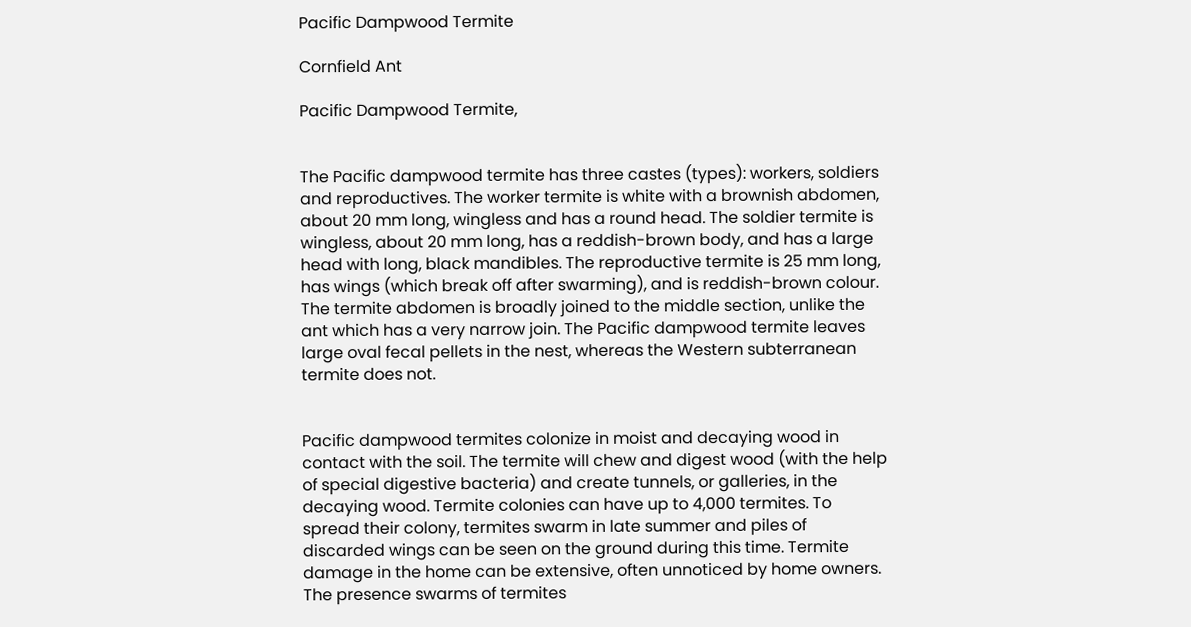Pacific Dampwood Termite

Cornfield Ant

Pacific Dampwood Termite,


The Pacific dampwood termite has three castes (types): workers, soldiers and reproductives. The worker termite is white with a brownish abdomen, about 20 mm long, wingless and has a round head. The soldier termite is wingless, about 20 mm long, has a reddish-brown body, and has a large head with long, black mandibles. The reproductive termite is 25 mm long, has wings (which break off after swarming), and is reddish-brown colour. The termite abdomen is broadly joined to the middle section, unlike the ant which has a very narrow join. The Pacific dampwood termite leaves large oval fecal pellets in the nest, whereas the Western subterranean termite does not.


Pacific dampwood termites colonize in moist and decaying wood in contact with the soil. The termite will chew and digest wood (with the help of special digestive bacteria) and create tunnels, or galleries, in the decaying wood. Termite colonies can have up to 4,000 termites. To spread their colony, termites swarm in late summer and piles of discarded wings can be seen on the ground during this time. Termite damage in the home can be extensive, often unnoticed by home owners. The presence swarms of termites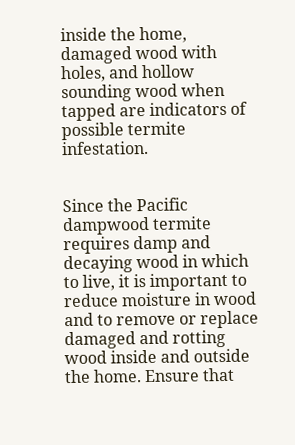inside the home, damaged wood with holes, and hollow sounding wood when tapped are indicators of possible termite infestation.


Since the Pacific dampwood termite requires damp and decaying wood in which to live, it is important to reduce moisture in wood and to remove or replace damaged and rotting wood inside and outside the home. Ensure that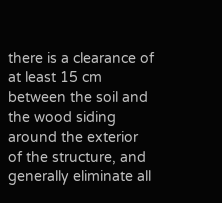there is a clearance of at least 15 cm between the soil and the wood siding around the exterior of the structure, and generally eliminate all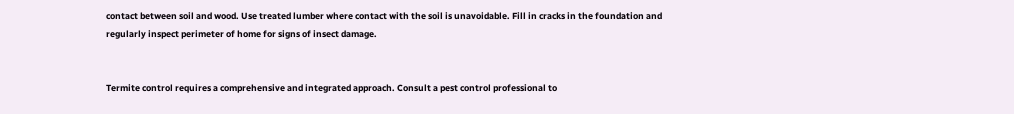contact between soil and wood. Use treated lumber where contact with the soil is unavoidable. Fill in cracks in the foundation and regularly inspect perimeter of home for signs of insect damage.


Termite control requires a comprehensive and integrated approach. Consult a pest control professional to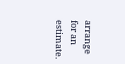arrange for an estimate.